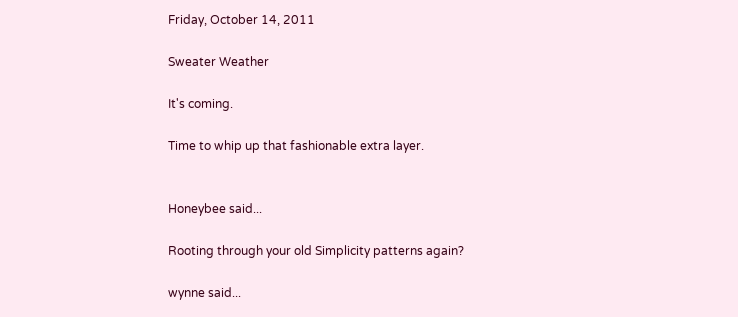Friday, October 14, 2011

Sweater Weather

It's coming.

Time to whip up that fashionable extra layer.


Honeybee said...

Rooting through your old Simplicity patterns again?

wynne said...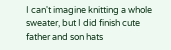I can't imagine knitting a whole sweater, but I did finish cute
father and son hats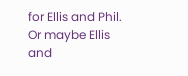for Ellis and Phil. Or maybe Ellis and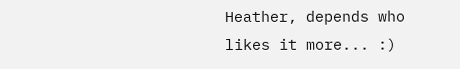Heather, depends who likes it more... :)